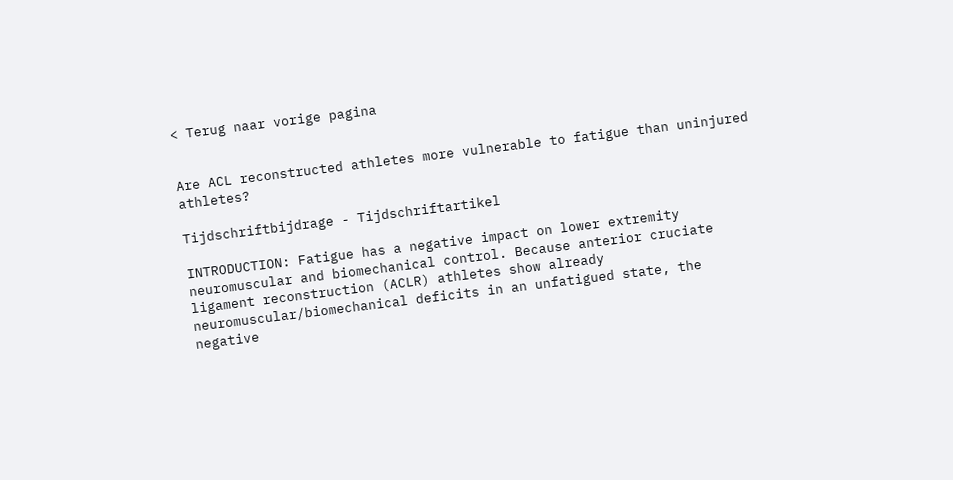< Terug naar vorige pagina


Are ACL reconstructed athletes more vulnerable to fatigue than uninjured athletes?

Tijdschriftbijdrage - Tijdschriftartikel

INTRODUCTION: Fatigue has a negative impact on lower extremity neuromuscular and biomechanical control. Because anterior cruciate ligament reconstruction (ACLR) athletes show already neuromuscular/biomechanical deficits in an unfatigued state, the negative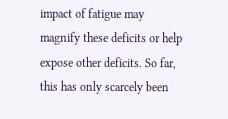impact of fatigue may magnify these deficits or help expose other deficits. So far, this has only scarcely been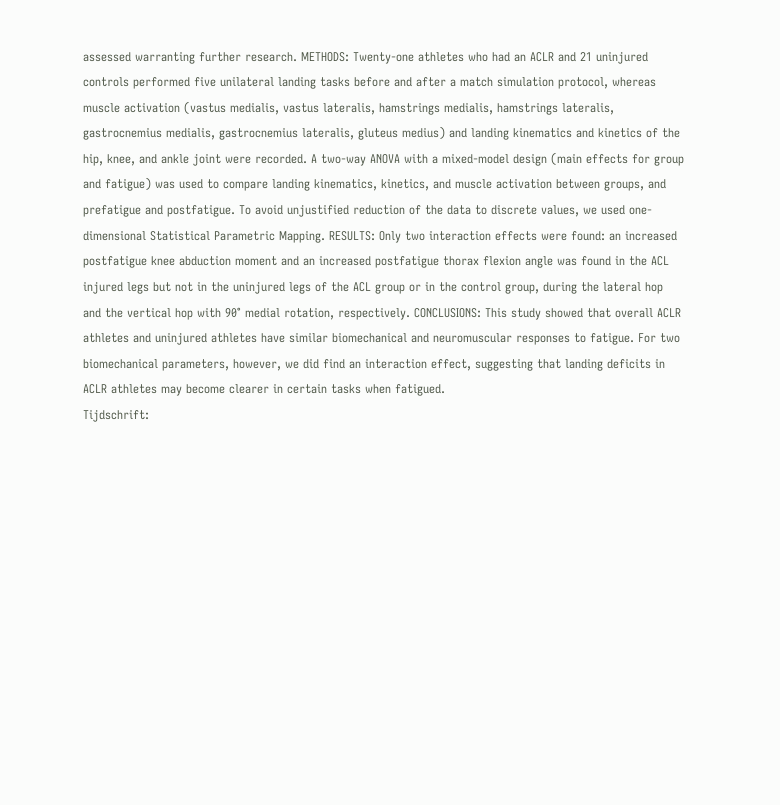assessed warranting further research. METHODS: Twenty-one athletes who had an ACLR and 21 uninjured controls performed five unilateral landing tasks before and after a match simulation protocol, whereas muscle activation (vastus medialis, vastus lateralis, hamstrings medialis, hamstrings lateralis, gastrocnemius medialis, gastrocnemius lateralis, gluteus medius) and landing kinematics and kinetics of the hip, knee, and ankle joint were recorded. A two-way ANOVA with a mixed-model design (main effects for group and fatigue) was used to compare landing kinematics, kinetics, and muscle activation between groups, and prefatigue and postfatigue. To avoid unjustified reduction of the data to discrete values, we used one-dimensional Statistical Parametric Mapping. RESULTS: Only two interaction effects were found: an increased postfatigue knee abduction moment and an increased postfatigue thorax flexion angle was found in the ACL injured legs but not in the uninjured legs of the ACL group or in the control group, during the lateral hop and the vertical hop with 90° medial rotation, respectively. CONCLUSIONS: This study showed that overall ACLR athletes and uninjured athletes have similar biomechanical and neuromuscular responses to fatigue. For two biomechanical parameters, however, we did find an interaction effect, suggesting that landing deficits in ACLR athletes may become clearer in certain tasks when fatigued.
Tijdschrift: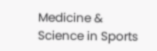Medicine & Science in Sports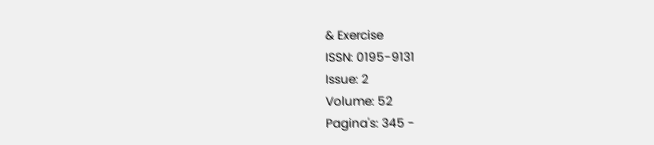& Exercise
ISSN: 0195-9131
Issue: 2
Volume: 52
Pagina's: 345 -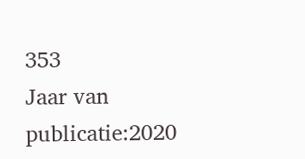353
Jaar van publicatie:2020